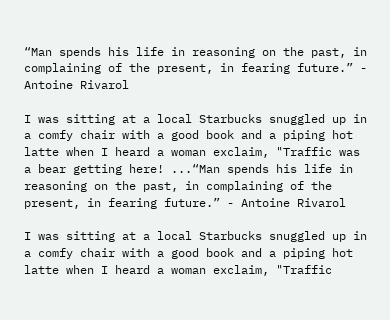“Man spends his life in reasoning on the past, in complaining of the present, in fearing future.” - Antoine Rivarol

I was sitting at a local Starbucks snuggled up in a comfy chair with a good book and a piping hot latte when I heard a woman exclaim, "Traffic was a bear getting here! ...“Man spends his life in reasoning on the past, in complaining of the present, in fearing future.” - Antoine Rivarol

I was sitting at a local Starbucks snuggled up in a comfy chair with a good book and a piping hot latte when I heard a woman exclaim, "Traffic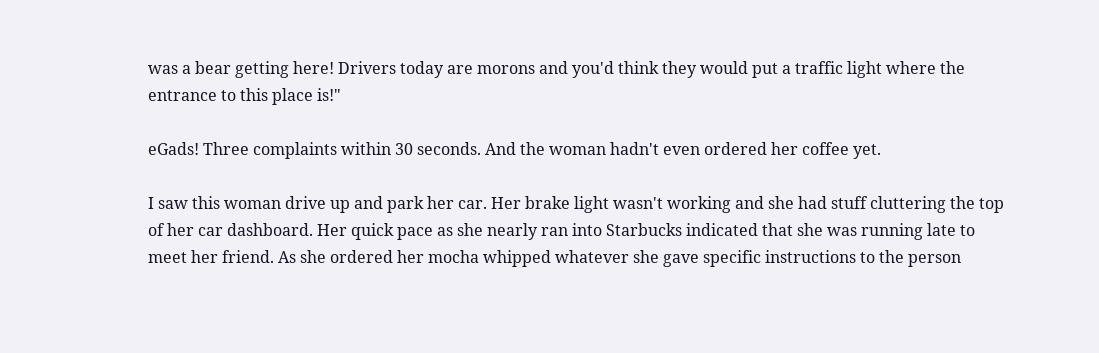was a bear getting here! Drivers today are morons and you'd think they would put a traffic light where the entrance to this place is!"

eGads! Three complaints within 30 seconds. And the woman hadn't even ordered her coffee yet.

I saw this woman drive up and park her car. Her brake light wasn't working and she had stuff cluttering the top of her car dashboard. Her quick pace as she nearly ran into Starbucks indicated that she was running late to meet her friend. As she ordered her mocha whipped whatever she gave specific instructions to the person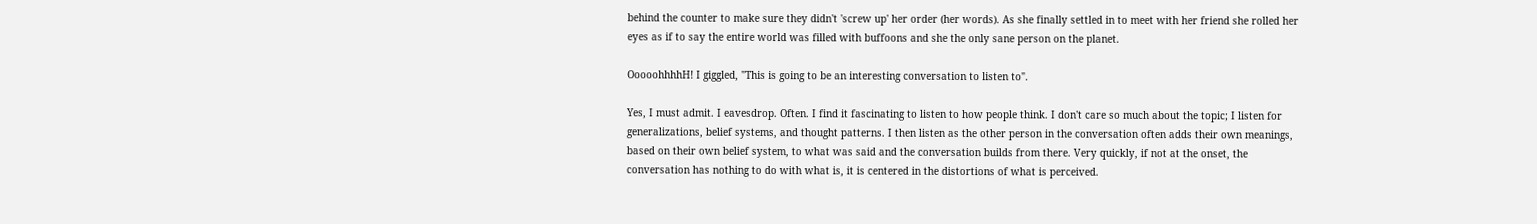behind the counter to make sure they didn't 'screw up' her order (her words). As she finally settled in to meet with her friend she rolled her eyes as if to say the entire world was filled with buffoons and she the only sane person on the planet.

OoooohhhhH! I giggled, "This is going to be an interesting conversation to listen to".

Yes, I must admit. I eavesdrop. Often. I find it fascinating to listen to how people think. I don't care so much about the topic; I listen for generalizations, belief systems, and thought patterns. I then listen as the other person in the conversation often adds their own meanings, based on their own belief system, to what was said and the conversation builds from there. Very quickly, if not at the onset, the conversation has nothing to do with what is, it is centered in the distortions of what is perceived.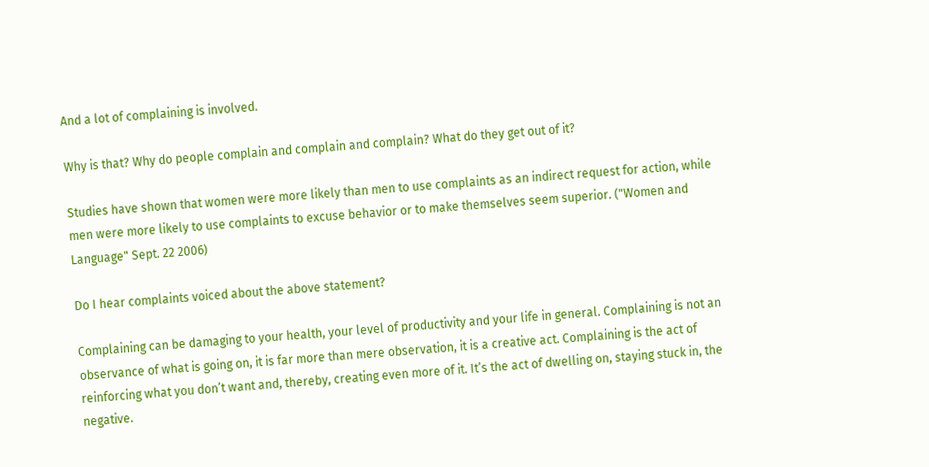And a lot of complaining is involved.

Why is that? Why do people complain and complain and complain? What do they get out of it?

Studies have shown that women were more likely than men to use complaints as an indirect request for action, while men were more likely to use complaints to excuse behavior or to make themselves seem superior. ("Women and Language" Sept. 22 2006)

Do I hear complaints voiced about the above statement?

Complaining can be damaging to your health, your level of productivity and your life in general. Complaining is not an observance of what is going on, it is far more than mere observation, it is a creative act. Complaining is the act of reinforcing what you don’t want and, thereby, creating even more of it. It’s the act of dwelling on, staying stuck in, the negative.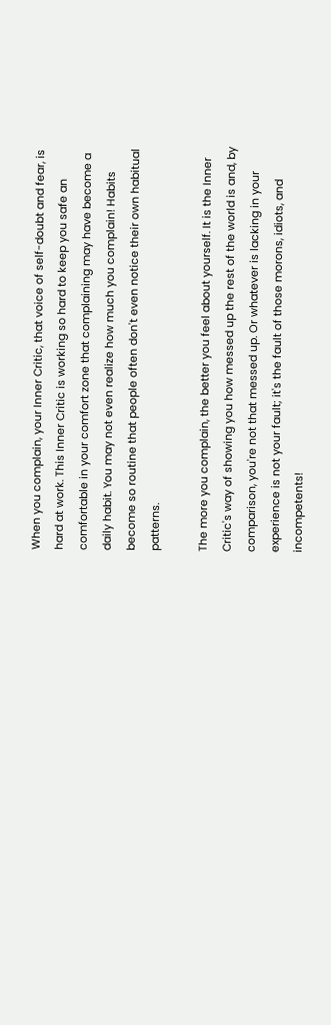When you complain, your Inner Critic, that voice of self-doubt and fear, is hard at work. This Inner Critic is working so hard to keep you safe an comfortable in your comfort zone that complaining may have become a daily habit. You may not even realize how much you complain! Habits become so routine that people often don't even notice their own habitual patterns.

The more you complain, the better you feel about yourself. It is the Inner Critic's way of showing you how messed up the rest of the world is and, by comparison, you're not that messed up. Or whatever is lacking in your experience is not your fault; it's the fault of those morons, idiots, and incompetents!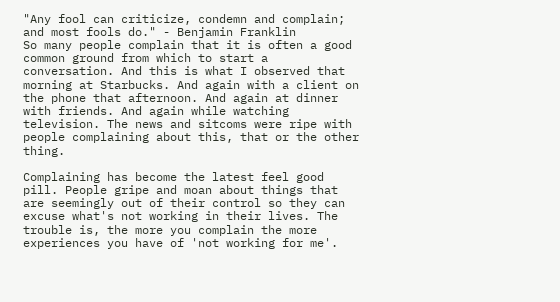"Any fool can criticize, condemn and complain; and most fools do." - Benjamin Franklin
So many people complain that it is often a good common ground from which to start a conversation. And this is what I observed that morning at Starbucks. And again with a client on the phone that afternoon. And again at dinner with friends. And again while watching television. The news and sitcoms were ripe with people complaining about this, that or the other thing.

Complaining has become the latest feel good pill. People gripe and moan about things that are seemingly out of their control so they can excuse what's not working in their lives. The trouble is, the more you complain the more experiences you have of 'not working for me'.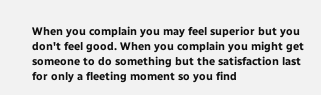When you complain you may feel superior but you don't feel good. When you complain you might get someone to do something but the satisfaction last for only a fleeting moment so you find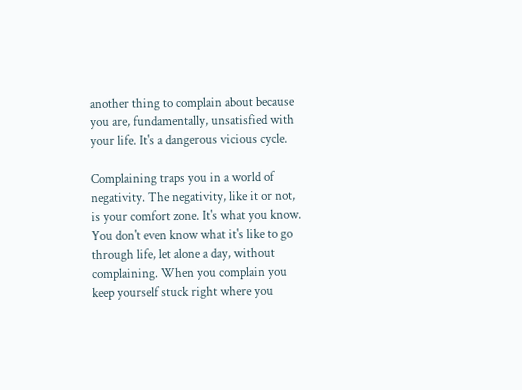another thing to complain about because you are, fundamentally, unsatisfied with your life. It's a dangerous vicious cycle.

Complaining traps you in a world of negativity. The negativity, like it or not, is your comfort zone. It's what you know. You don't even know what it's like to go through life, let alone a day, without complaining. When you complain you keep yourself stuck right where you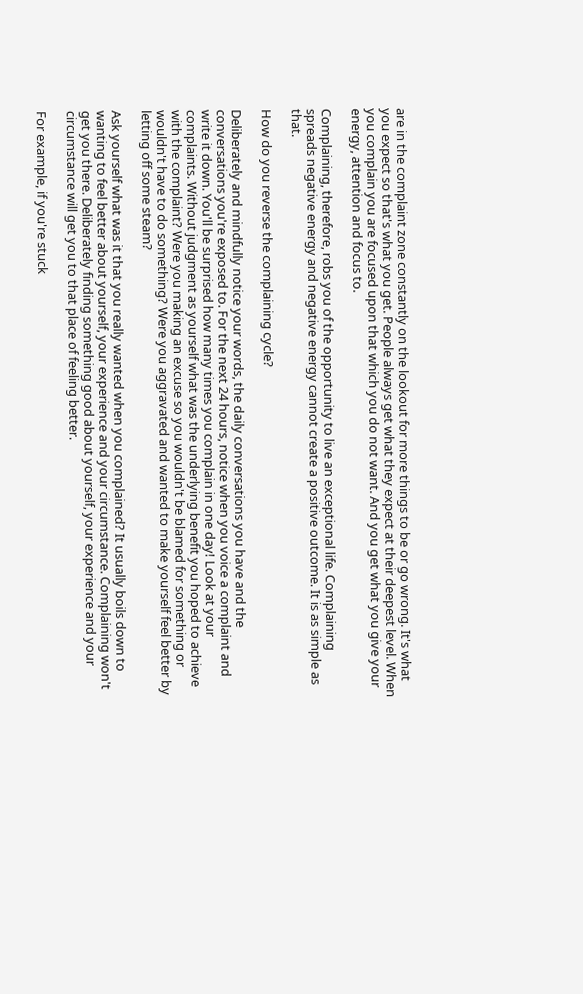are in the complaint zone constantly on the lookout for more things to be or go wrong. It's what you expect so that's what you get. People always get what they expect at their deepest level. When you complain you are focused upon that which you do not want. And you get what you give your energy, attention and focus to.

Complaining, therefore, robs you of the opportunity to live an exceptional life. Complaining spreads negative energy and negative energy cannot create a positive outcome. It is as simple as that.

How do you reverse the complaining cycle?

Deliberately and mindfully notice your words, the daily conversations you have and the conversations you're exposed to. For the next 24 hours, notice when you voice a complaint and write it down. You'll be surprised how many times you complain in one day! Look at your complaints. Without judgment as yourself what was the underlying benefit you hoped to achieve with the complaint? Were you making an excuse so you wouldn't be blamed for something or wouldn't have to do something? Were you aggravated and wanted to make yourself feel better by letting off some steam?

Ask yourself what was it that you really wanted when you complained? It usually boils down to wanting to feel better about yourself, your experience and your circumstance. Complaining won't get you there. Deliberately finding something good about yourself, your experience and your circumstance will get you to that place of feeling better.

For example, if you're stuck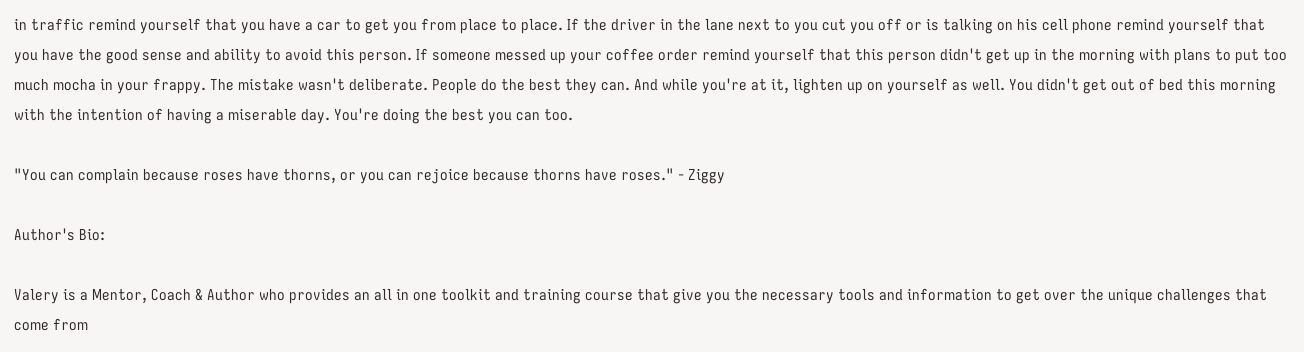in traffic remind yourself that you have a car to get you from place to place. If the driver in the lane next to you cut you off or is talking on his cell phone remind yourself that you have the good sense and ability to avoid this person. If someone messed up your coffee order remind yourself that this person didn't get up in the morning with plans to put too much mocha in your frappy. The mistake wasn't deliberate. People do the best they can. And while you're at it, lighten up on yourself as well. You didn't get out of bed this morning with the intention of having a miserable day. You're doing the best you can too.

"You can complain because roses have thorns, or you can rejoice because thorns have roses." - Ziggy

Author's Bio:

Valery is a Mentor, Coach & Author who provides an all in one toolkit and training course that give you the necessary tools and information to get over the unique challenges that come from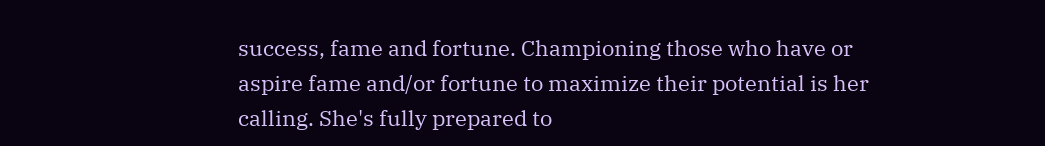success, fame and fortune. Championing those who have or aspire fame and/or fortune to maximize their potential is her calling. She's fully prepared to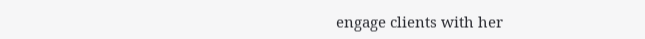engage clients with her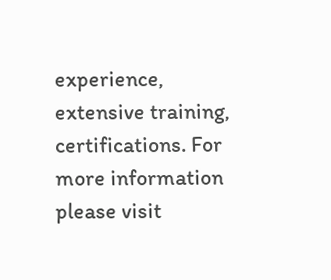experience, extensive training, certifications. For more information please visit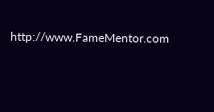http://www.FameMentor.com